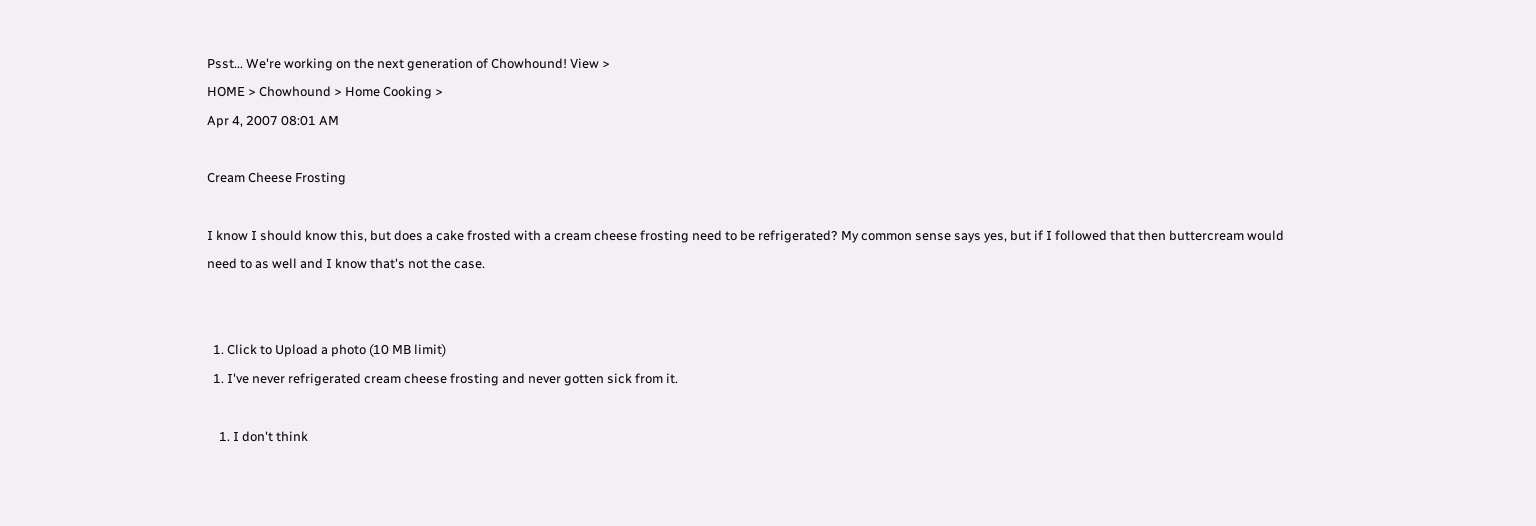Psst... We're working on the next generation of Chowhound! View >
HOME > Chowhound > Home Cooking >
Apr 4, 2007 08:01 AM

Cream Cheese Frosting

I know I should know this, but does a cake frosted with a cream cheese frosting need to be refrigerated? My common sense says yes, but if I followed that then buttercream would need to as well and I know that's not the case.


  1. Click to Upload a photo (10 MB limit)
  1. I've never refrigerated cream cheese frosting and never gotten sick from it.

    1. I don't think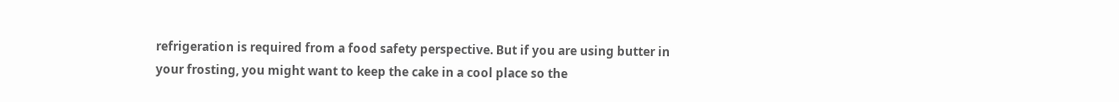refrigeration is required from a food safety perspective. But if you are using butter in your frosting, you might want to keep the cake in a cool place so the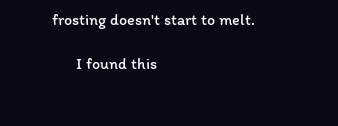frosting doesn't start to melt.

      I found this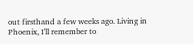out firsthand a few weeks ago. Living in Phoenix, I'll remember to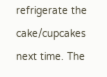refrigerate the cake/cupcakes next time. The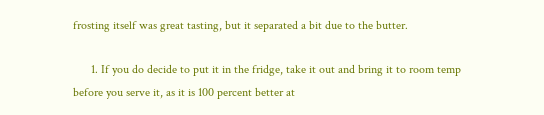frosting itself was great tasting, but it separated a bit due to the butter.

      1. If you do decide to put it in the fridge, take it out and bring it to room temp before you serve it, as it is 100 percent better at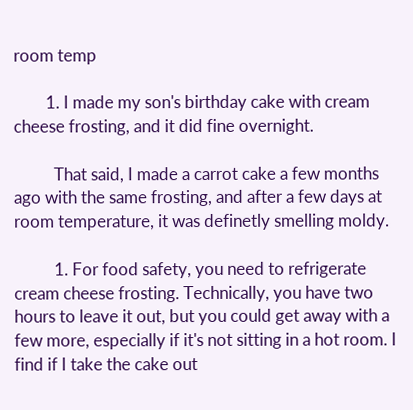room temp

        1. I made my son's birthday cake with cream cheese frosting, and it did fine overnight.

          That said, I made a carrot cake a few months ago with the same frosting, and after a few days at room temperature, it was definetly smelling moldy.

          1. For food safety, you need to refrigerate cream cheese frosting. Technically, you have two hours to leave it out, but you could get away with a few more, especially if it's not sitting in a hot room. I find if I take the cake out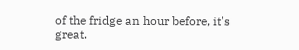of the fridge an hour before, it's great.